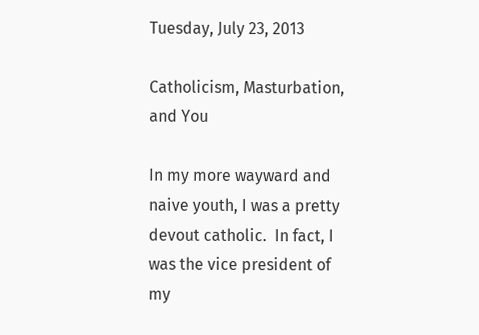Tuesday, July 23, 2013

Catholicism, Masturbation, and You

In my more wayward and naive youth, I was a pretty devout catholic.  In fact, I was the vice president of my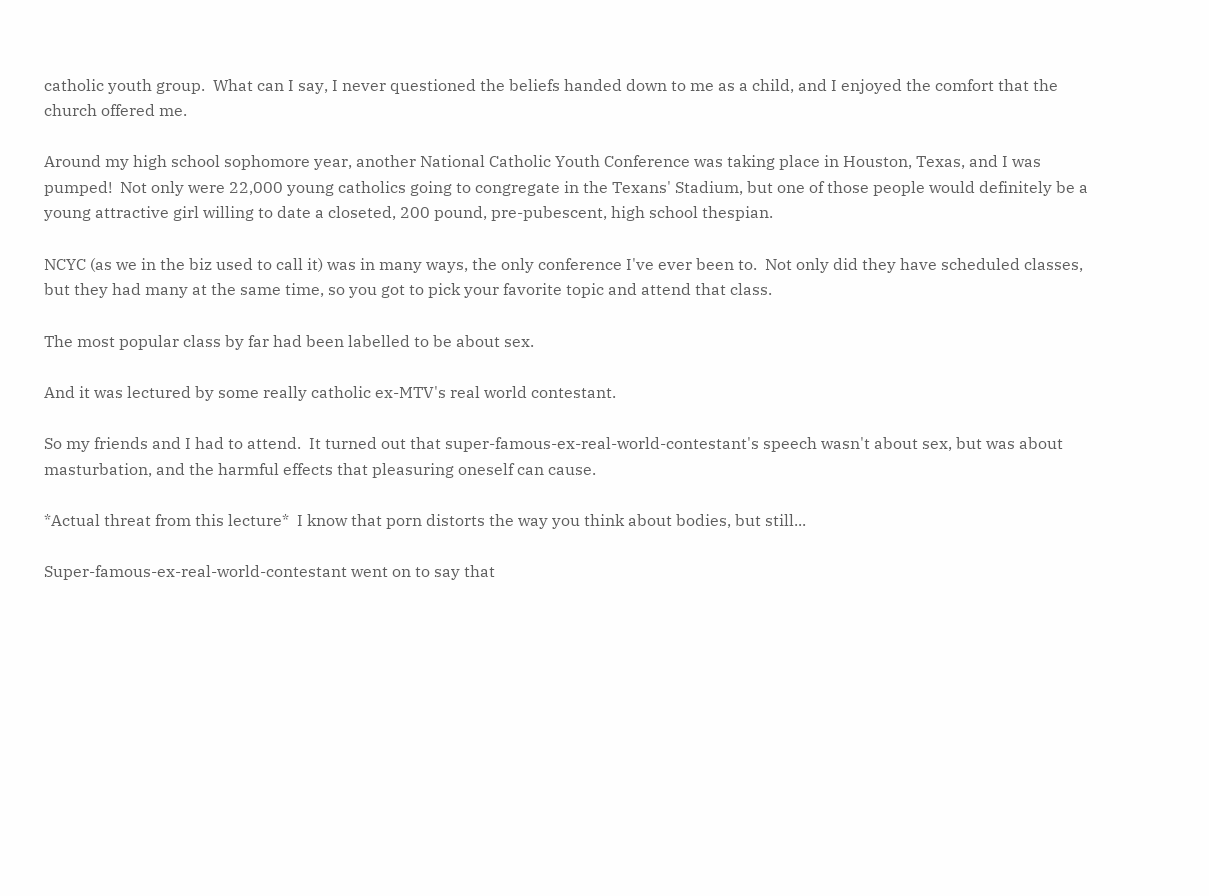catholic youth group.  What can I say, I never questioned the beliefs handed down to me as a child, and I enjoyed the comfort that the church offered me.

Around my high school sophomore year, another National Catholic Youth Conference was taking place in Houston, Texas, and I was pumped!  Not only were 22,000 young catholics going to congregate in the Texans' Stadium, but one of those people would definitely be a young attractive girl willing to date a closeted, 200 pound, pre-pubescent, high school thespian.

NCYC (as we in the biz used to call it) was in many ways, the only conference I've ever been to.  Not only did they have scheduled classes, but they had many at the same time, so you got to pick your favorite topic and attend that class.

The most popular class by far had been labelled to be about sex.

And it was lectured by some really catholic ex-MTV's real world contestant.

So my friends and I had to attend.  It turned out that super-famous-ex-real-world-contestant's speech wasn't about sex, but was about masturbation, and the harmful effects that pleasuring oneself can cause.

*Actual threat from this lecture*  I know that porn distorts the way you think about bodies, but still...

Super-famous-ex-real-world-contestant went on to say that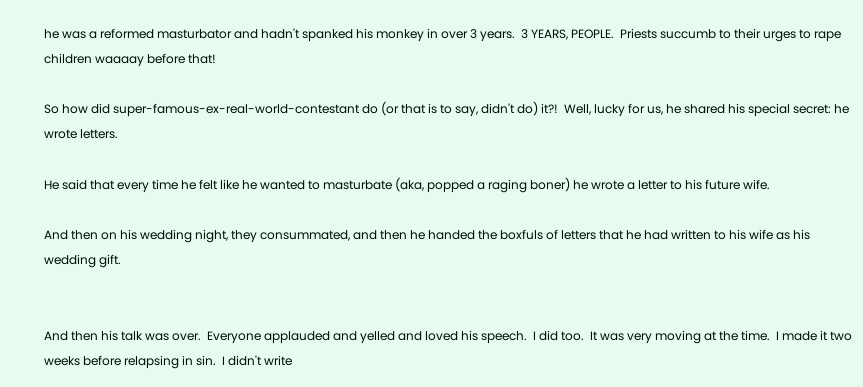he was a reformed masturbator and hadn't spanked his monkey in over 3 years.  3 YEARS, PEOPLE.  Priests succumb to their urges to rape children waaaay before that!

So how did super-famous-ex-real-world-contestant do (or that is to say, didn't do) it?!  Well, lucky for us, he shared his special secret: he wrote letters.

He said that every time he felt like he wanted to masturbate (aka, popped a raging boner) he wrote a letter to his future wife.

And then on his wedding night, they consummated, and then he handed the boxfuls of letters that he had written to his wife as his wedding gift.


And then his talk was over.  Everyone applauded and yelled and loved his speech.  I did too.  It was very moving at the time.  I made it two weeks before relapsing in sin.  I didn't write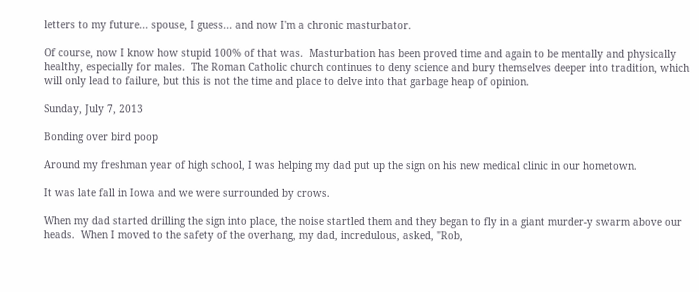letters to my future... spouse, I guess... and now I'm a chronic masturbator.

Of course, now I know how stupid 100% of that was.  Masturbation has been proved time and again to be mentally and physically healthy, especially for males.  The Roman Catholic church continues to deny science and bury themselves deeper into tradition, which will only lead to failure, but this is not the time and place to delve into that garbage heap of opinion.

Sunday, July 7, 2013

Bonding over bird poop

Around my freshman year of high school, I was helping my dad put up the sign on his new medical clinic in our hometown.

It was late fall in Iowa and we were surrounded by crows.

When my dad started drilling the sign into place, the noise startled them and they began to fly in a giant murder-y swarm above our heads.  When I moved to the safety of the overhang, my dad, incredulous, asked, "Rob,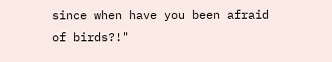since when have you been afraid of birds?!"